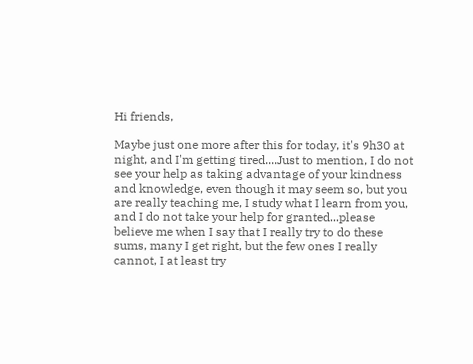Hi friends,

Maybe just one more after this for today, it's 9h30 at night, and I'm getting tired....Just to mention, I do not see your help as taking advantage of your kindness and knowledge, even though it may seem so, but you are really teaching me, I study what I learn from you, and I do not take your help for granted...please believe me when I say that I really try to do these sums, many I get right, but the few ones I really cannot, I at least try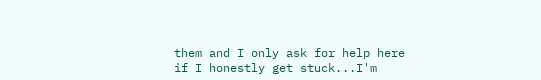them and I only ask for help here if I honestly get stuck...I'm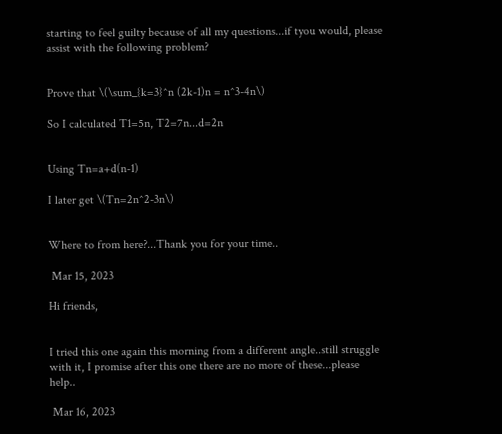starting to feel guilty because of all my questions...if tyou would, please assist with the following problem?


Prove that \(\sum_{k=3}^n (2k-1)n = n^3-4n\)

So I calculated T1=5n, T2=7n...d=2n


Using Tn=a+d(n-1)

I later get \(Tn=2n^2-3n\)


Where to from here?...Thank you for your time..

 Mar 15, 2023

Hi friends,


I tried this one again this morning from a different angle..still struggle with it, I promise after this one there are no more of these...please help..

 Mar 16, 2023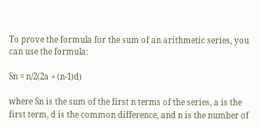To prove the formula for the sum of an arithmetic series, you can use the formula:

Sn = n/2(2a + (n-1)d)

where Sn is the sum of the first n terms of the series, a is the first term, d is the common difference, and n is the number of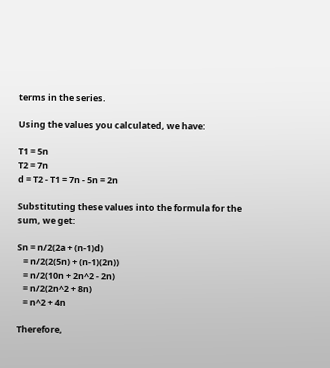terms in the series.

Using the values you calculated, we have:

T1 = 5n
T2 = 7n
d = T2 - T1 = 7n - 5n = 2n

Substituting these values into the formula for the sum, we get:

Sn = n/2(2a + (n-1)d)
   = n/2(2(5n) + (n-1)(2n))
   = n/2(10n + 2n^2 - 2n)
   = n/2(2n^2 + 8n)
   = n^2 + 4n

Therefore,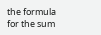the formula for the sum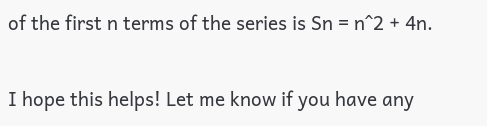of the first n terms of the series is Sn = n^2 + 4n.

I hope this helps! Let me know if you have any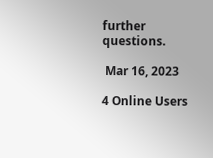further questions.

 Mar 16, 2023

4 Online Users